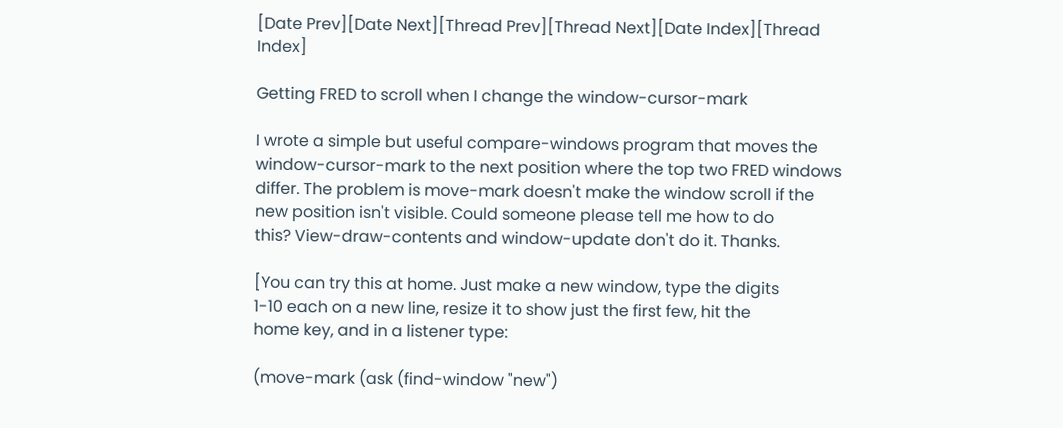[Date Prev][Date Next][Thread Prev][Thread Next][Date Index][Thread Index]

Getting FRED to scroll when I change the window-cursor-mark

I wrote a simple but useful compare-windows program that moves the
window-cursor-mark to the next position where the top two FRED windows
differ. The problem is move-mark doesn't make the window scroll if the
new position isn't visible. Could someone please tell me how to do
this? View-draw-contents and window-update don't do it. Thanks.

[You can try this at home. Just make a new window, type the digits
1-10 each on a new line, resize it to show just the first few, hit the
home key, and in a listener type:

(move-mark (ask (find-window "new")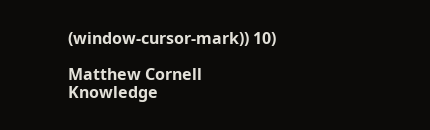(window-cursor-mark)) 10)

Matthew Cornell
Knowledge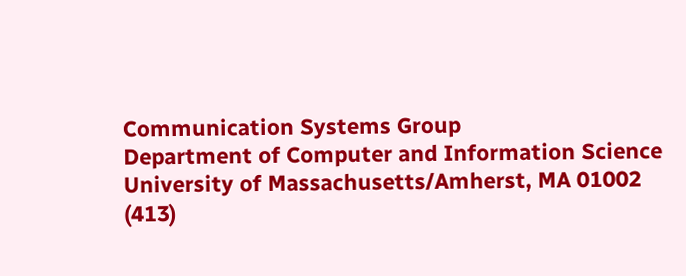Communication Systems Group
Department of Computer and Information Science
University of Massachusetts/Amherst, MA 01002
(413)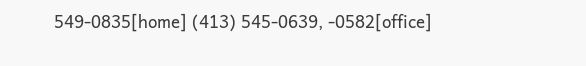549-0835[home] (413) 545-0639, -0582[office]